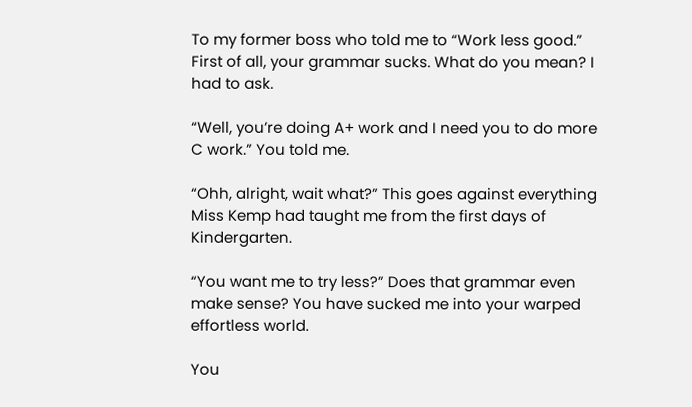To my former boss who told me to “Work less good.” First of all, your grammar sucks. What do you mean? I had to ask.

“Well, you’re doing A+ work and I need you to do more C work.” You told me.

“Ohh, alright, wait what?” This goes against everything Miss Kemp had taught me from the first days of Kindergarten.

“You want me to try less?” Does that grammar even make sense? You have sucked me into your warped effortless world.

You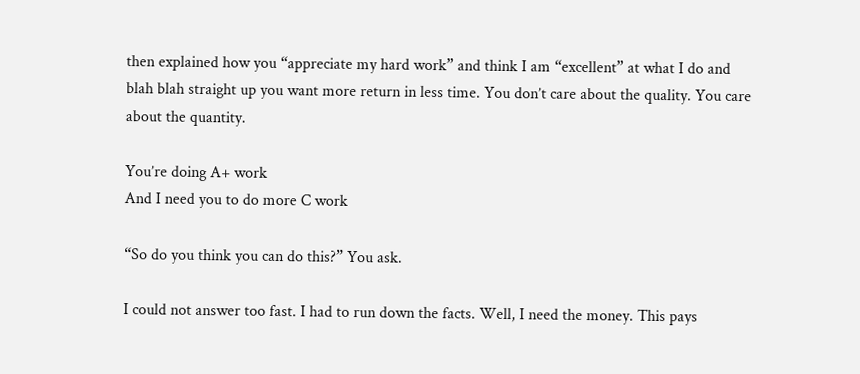then explained how you “appreciate my hard work” and think I am “excellent” at what I do and blah blah straight up you want more return in less time. You don’t care about the quality. You care about the quantity.

You’re doing A+ work
And I need you to do more C work

“So do you think you can do this?” You ask.

I could not answer too fast. I had to run down the facts. Well, I need the money. This pays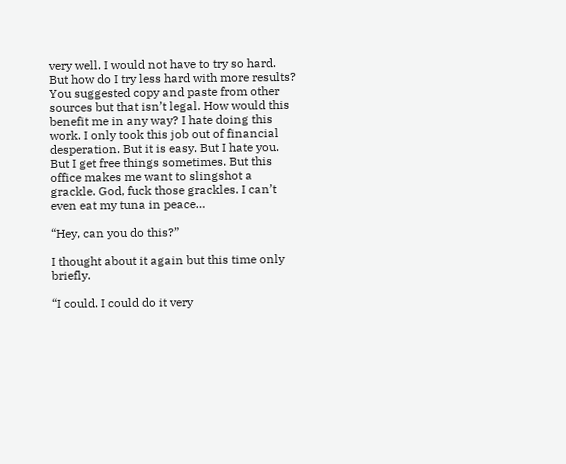very well. I would not have to try so hard. But how do I try less hard with more results? You suggested copy and paste from other sources but that isn’t legal. How would this benefit me in any way? I hate doing this work. I only took this job out of financial desperation. But it is easy. But I hate you. But I get free things sometimes. But this office makes me want to slingshot a grackle. God, fuck those grackles. I can’t even eat my tuna in peace…

“Hey, can you do this?”

I thought about it again but this time only briefly.

“I could. I could do it very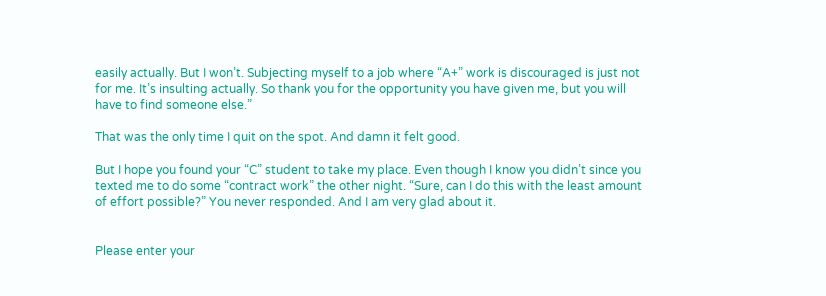easily actually. But I won’t. Subjecting myself to a job where “A+” work is discouraged is just not for me. It’s insulting actually. So thank you for the opportunity you have given me, but you will have to find someone else.”

That was the only time I quit on the spot. And damn it felt good.

But I hope you found your “C” student to take my place. Even though I know you didn’t since you texted me to do some “contract work” the other night. “Sure, can I do this with the least amount of effort possible?” You never responded. And I am very glad about it.


Please enter your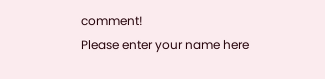comment!
Please enter your name here